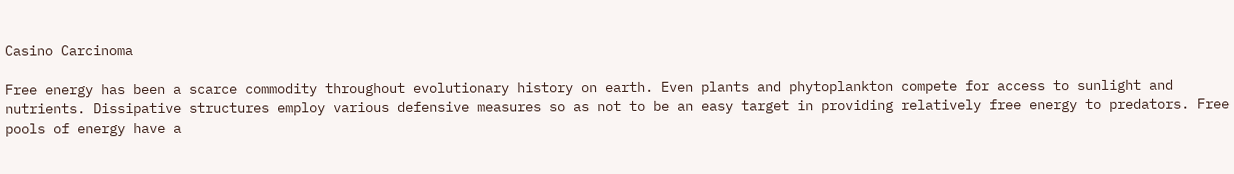Casino Carcinoma

Free energy has been a scarce commodity throughout evolutionary history on earth. Even plants and phytoplankton compete for access to sunlight and nutrients. Dissipative structures employ various defensive measures so as not to be an easy target in providing relatively free energy to predators. Free pools of energy have a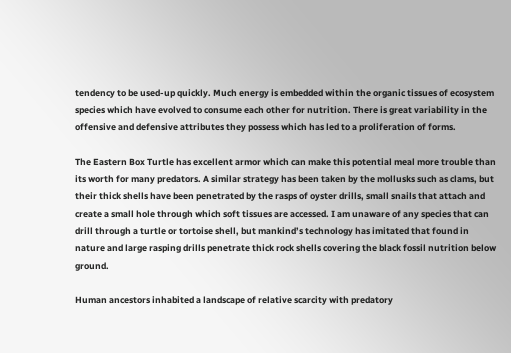tendency to be used-up quickly. Much energy is embedded within the organic tissues of ecosystem species which have evolved to consume each other for nutrition. There is great variability in the offensive and defensive attributes they possess which has led to a proliferation of forms.

The Eastern Box Turtle has excellent armor which can make this potential meal more trouble than its worth for many predators. A similar strategy has been taken by the mollusks such as clams, but their thick shells have been penetrated by the rasps of oyster drills, small snails that attach and create a small hole through which soft tissues are accessed. I am unaware of any species that can drill through a turtle or tortoise shell, but mankind’s technology has imitated that found in nature and large rasping drills penetrate thick rock shells covering the black fossil nutrition below ground.

Human ancestors inhabited a landscape of relative scarcity with predatory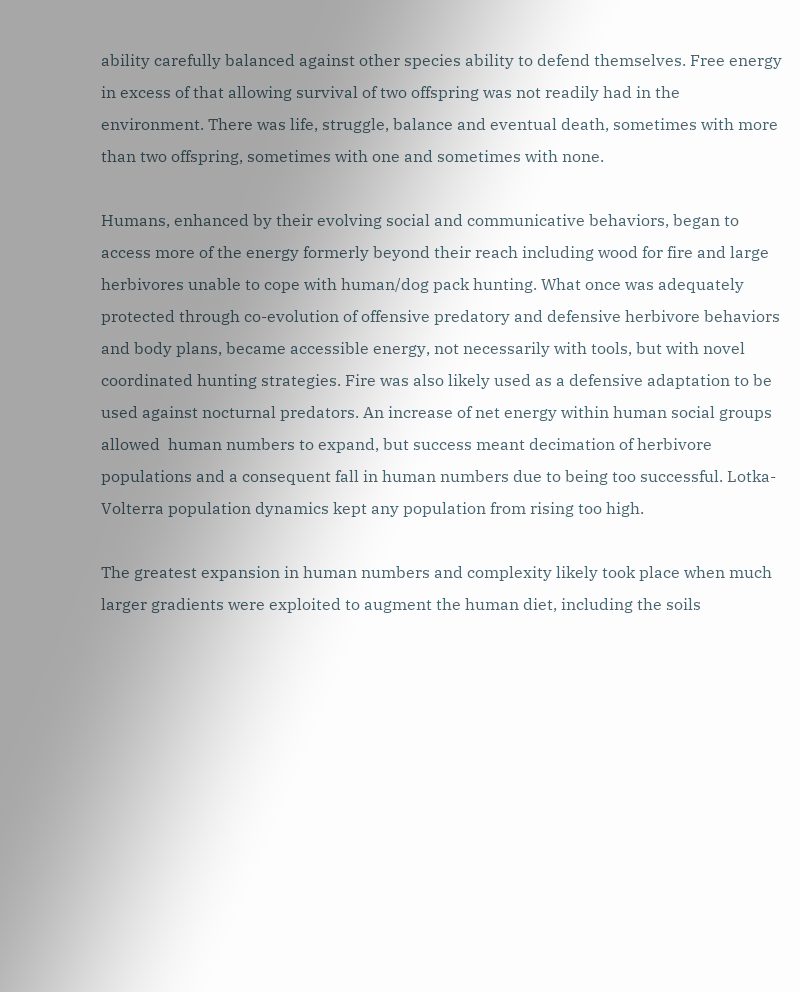ability carefully balanced against other species ability to defend themselves. Free energy in excess of that allowing survival of two offspring was not readily had in the environment. There was life, struggle, balance and eventual death, sometimes with more than two offspring, sometimes with one and sometimes with none.

Humans, enhanced by their evolving social and communicative behaviors, began to access more of the energy formerly beyond their reach including wood for fire and large herbivores unable to cope with human/dog pack hunting. What once was adequately protected through co-evolution of offensive predatory and defensive herbivore behaviors and body plans, became accessible energy, not necessarily with tools, but with novel coordinated hunting strategies. Fire was also likely used as a defensive adaptation to be used against nocturnal predators. An increase of net energy within human social groups allowed  human numbers to expand, but success meant decimation of herbivore populations and a consequent fall in human numbers due to being too successful. Lotka-Volterra population dynamics kept any population from rising too high.

The greatest expansion in human numbers and complexity likely took place when much larger gradients were exploited to augment the human diet, including the soils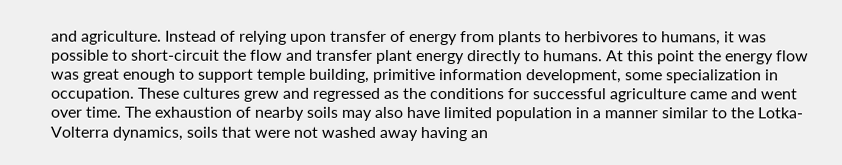and agriculture. Instead of relying upon transfer of energy from plants to herbivores to humans, it was possible to short-circuit the flow and transfer plant energy directly to humans. At this point the energy flow was great enough to support temple building, primitive information development, some specialization in occupation. These cultures grew and regressed as the conditions for successful agriculture came and went over time. The exhaustion of nearby soils may also have limited population in a manner similar to the Lotka-Volterra dynamics, soils that were not washed away having an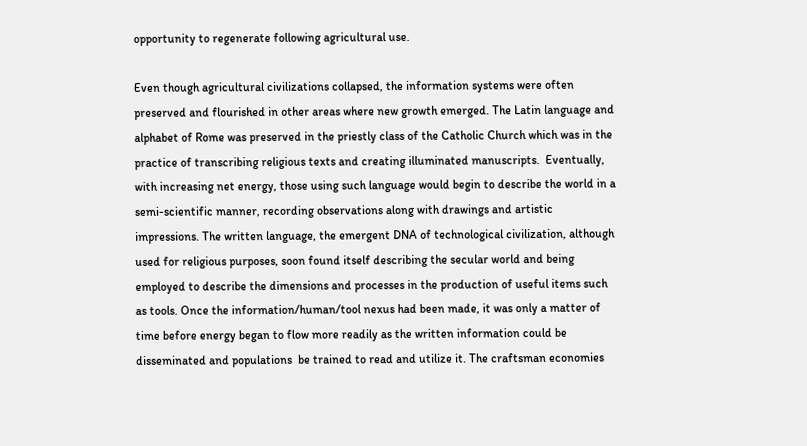opportunity to regenerate following agricultural use.

Even though agricultural civilizations collapsed, the information systems were often preserved and flourished in other areas where new growth emerged. The Latin language and alphabet of Rome was preserved in the priestly class of the Catholic Church which was in the practice of transcribing religious texts and creating illuminated manuscripts.  Eventually, with increasing net energy, those using such language would begin to describe the world in a semi-scientific manner, recording observations along with drawings and artistic impressions. The written language, the emergent DNA of technological civilization, although used for religious purposes, soon found itself describing the secular world and being employed to describe the dimensions and processes in the production of useful items such as tools. Once the information/human/tool nexus had been made, it was only a matter of time before energy began to flow more readily as the written information could be disseminated and populations  be trained to read and utilize it. The craftsman economies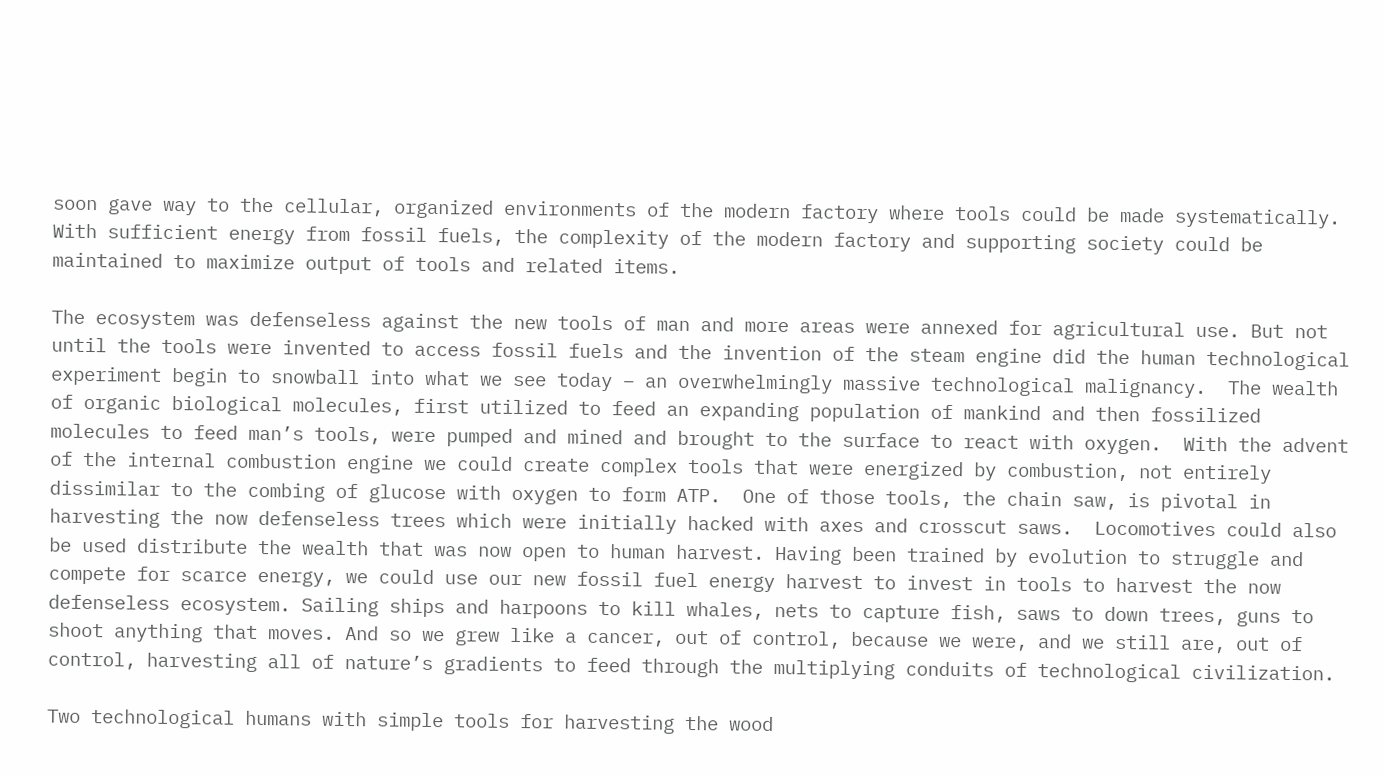soon gave way to the cellular, organized environments of the modern factory where tools could be made systematically. With sufficient energy from fossil fuels, the complexity of the modern factory and supporting society could be maintained to maximize output of tools and related items.

The ecosystem was defenseless against the new tools of man and more areas were annexed for agricultural use. But not until the tools were invented to access fossil fuels and the invention of the steam engine did the human technological experiment begin to snowball into what we see today – an overwhelmingly massive technological malignancy.  The wealth of organic biological molecules, first utilized to feed an expanding population of mankind and then fossilized molecules to feed man’s tools, were pumped and mined and brought to the surface to react with oxygen.  With the advent of the internal combustion engine we could create complex tools that were energized by combustion, not entirely dissimilar to the combing of glucose with oxygen to form ATP.  One of those tools, the chain saw, is pivotal in harvesting the now defenseless trees which were initially hacked with axes and crosscut saws.  Locomotives could also be used distribute the wealth that was now open to human harvest. Having been trained by evolution to struggle and compete for scarce energy, we could use our new fossil fuel energy harvest to invest in tools to harvest the now defenseless ecosystem. Sailing ships and harpoons to kill whales, nets to capture fish, saws to down trees, guns to shoot anything that moves. And so we grew like a cancer, out of control, because we were, and we still are, out of control, harvesting all of nature’s gradients to feed through the multiplying conduits of technological civilization.

Two technological humans with simple tools for harvesting the wood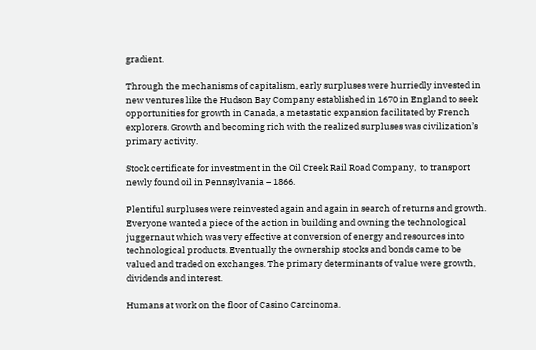gradient.

Through the mechanisms of capitalism, early surpluses were hurriedly invested in new ventures like the Hudson Bay Company established in 1670 in England to seek opportunities for growth in Canada, a metastatic expansion facilitated by French explorers. Growth and becoming rich with the realized surpluses was civilization’s primary activity.

Stock certificate for investment in the Oil Creek Rail Road Company,  to transport newly found oil in Pennsylvania – 1866.

Plentiful surpluses were reinvested again and again in search of returns and growth. Everyone wanted a piece of the action in building and owning the technological juggernaut which was very effective at conversion of energy and resources into technological products. Eventually the ownership stocks and bonds came to be valued and traded on exchanges. The primary determinants of value were growth, dividends and interest.

Humans at work on the floor of Casino Carcinoma.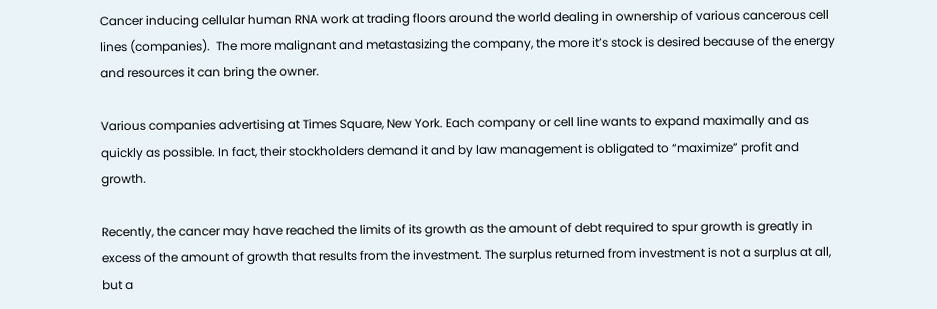Cancer inducing cellular human RNA work at trading floors around the world dealing in ownership of various cancerous cell lines (companies).  The more malignant and metastasizing the company, the more it’s stock is desired because of the energy and resources it can bring the owner.

Various companies advertising at Times Square, New York. Each company or cell line wants to expand maximally and as quickly as possible. In fact, their stockholders demand it and by law management is obligated to “maximize” profit and growth.

Recently, the cancer may have reached the limits of its growth as the amount of debt required to spur growth is greatly in excess of the amount of growth that results from the investment. The surplus returned from investment is not a surplus at all, but a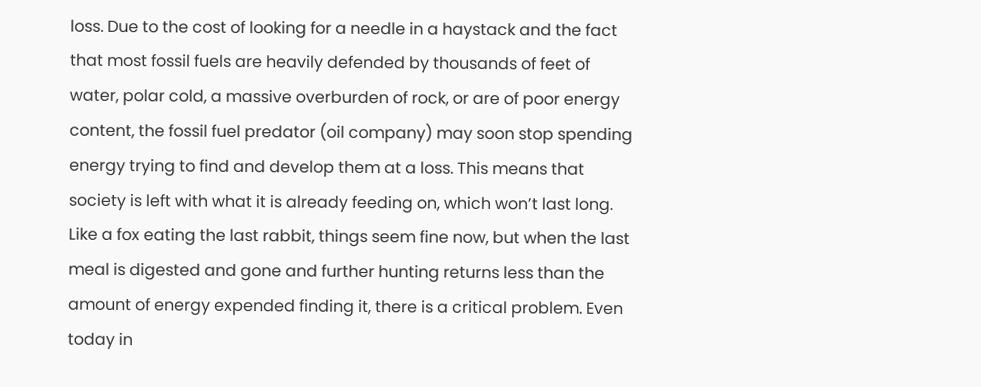loss. Due to the cost of looking for a needle in a haystack and the fact that most fossil fuels are heavily defended by thousands of feet of water, polar cold, a massive overburden of rock, or are of poor energy content, the fossil fuel predator (oil company) may soon stop spending energy trying to find and develop them at a loss. This means that society is left with what it is already feeding on, which won’t last long. Like a fox eating the last rabbit, things seem fine now, but when the last meal is digested and gone and further hunting returns less than the amount of energy expended finding it, there is a critical problem. Even today in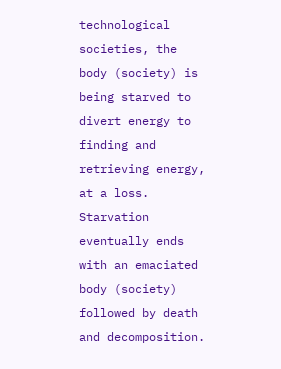technological societies, the body (society) is being starved to divert energy to finding and retrieving energy, at a loss. Starvation eventually ends with an emaciated body (society)  followed by death and decomposition.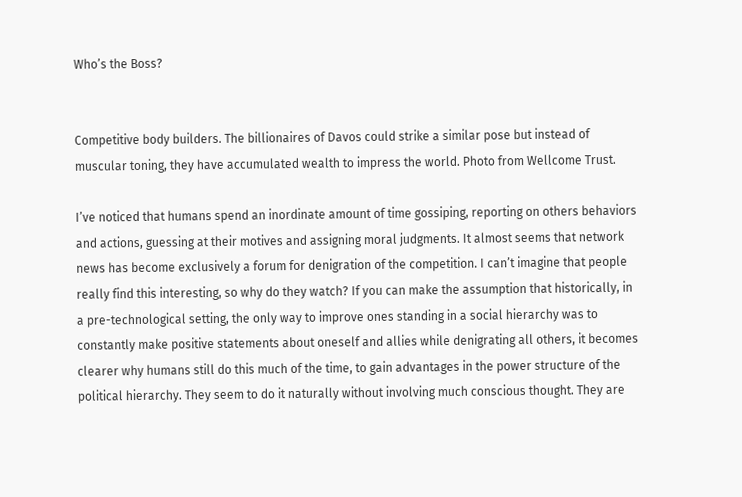Who’s the Boss?


Competitive body builders. The billionaires of Davos could strike a similar pose but instead of muscular toning, they have accumulated wealth to impress the world. Photo from Wellcome Trust.

I’ve noticed that humans spend an inordinate amount of time gossiping, reporting on others behaviors and actions, guessing at their motives and assigning moral judgments. It almost seems that network news has become exclusively a forum for denigration of the competition. I can’t imagine that people really find this interesting, so why do they watch? If you can make the assumption that historically, in a pre-technological setting, the only way to improve ones standing in a social hierarchy was to constantly make positive statements about oneself and allies while denigrating all others, it becomes clearer why humans still do this much of the time, to gain advantages in the power structure of the political hierarchy. They seem to do it naturally without involving much conscious thought. They are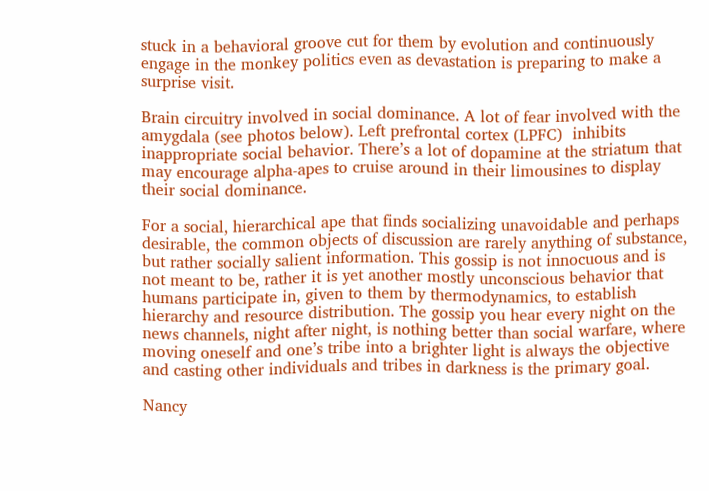stuck in a behavioral groove cut for them by evolution and continuously engage in the monkey politics even as devastation is preparing to make a surprise visit.

Brain circuitry involved in social dominance. A lot of fear involved with the amygdala (see photos below). Left prefrontal cortex (LPFC)  inhibits inappropriate social behavior. There’s a lot of dopamine at the striatum that may encourage alpha-apes to cruise around in their limousines to display their social dominance.

For a social, hierarchical ape that finds socializing unavoidable and perhaps desirable, the common objects of discussion are rarely anything of substance, but rather socially salient information. This gossip is not innocuous and is not meant to be, rather it is yet another mostly unconscious behavior that humans participate in, given to them by thermodynamics, to establish hierarchy and resource distribution. The gossip you hear every night on the news channels, night after night, is nothing better than social warfare, where moving oneself and one’s tribe into a brighter light is always the objective and casting other individuals and tribes in darkness is the primary goal.

Nancy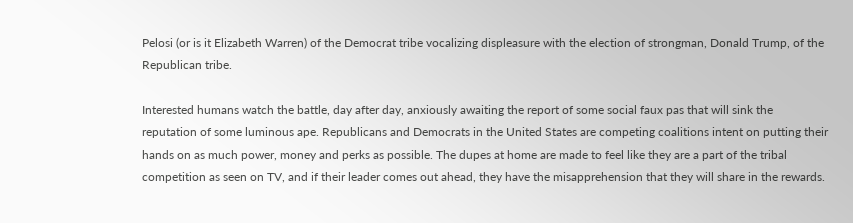Pelosi (or is it Elizabeth Warren) of the Democrat tribe vocalizing displeasure with the election of strongman, Donald Trump, of the Republican tribe.

Interested humans watch the battle, day after day, anxiously awaiting the report of some social faux pas that will sink the reputation of some luminous ape. Republicans and Democrats in the United States are competing coalitions intent on putting their hands on as much power, money and perks as possible. The dupes at home are made to feel like they are a part of the tribal competition as seen on TV, and if their leader comes out ahead, they have the misapprehension that they will share in the rewards.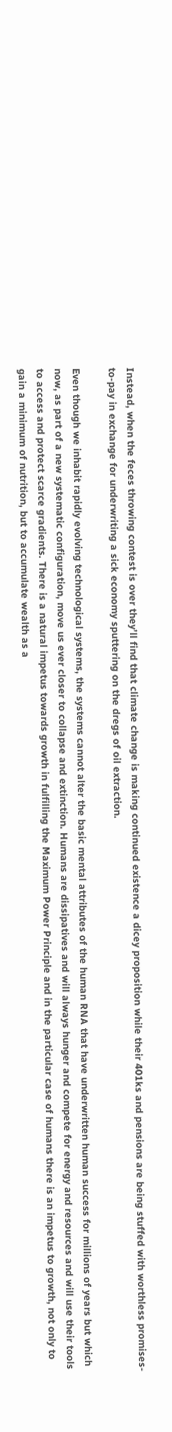Instead, when the feces throwing contest is over they’ll find that climate change is making continued existence a dicey proposition while their 401ks and pensions are being stuffed with worthless promises-to-pay in exchange for underwriting a sick economy sputtering on the dregs of oil extraction.

Even though we inhabit rapidly evolving technological systems, the systems cannot alter the basic mental attributes of the human RNA that have underwritten human success for millions of years but which now, as part of a new systematic configuration, move us ever closer to collapse and extinction. Humans are dissipatives and will always hunger and compete for energy and resources and will use their tools to access and protect scarce gradients. There is a natural impetus towards growth in fulfilling the Maximum Power Principle and in the particular case of humans there is an impetus to growth, not only to gain a minimum of nutrition, but to accumulate wealth as a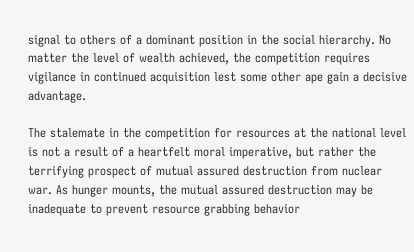signal to others of a dominant position in the social hierarchy. No matter the level of wealth achieved, the competition requires vigilance in continued acquisition lest some other ape gain a decisive advantage.

The stalemate in the competition for resources at the national level is not a result of a heartfelt moral imperative, but rather the terrifying prospect of mutual assured destruction from nuclear war. As hunger mounts, the mutual assured destruction may be inadequate to prevent resource grabbing behavior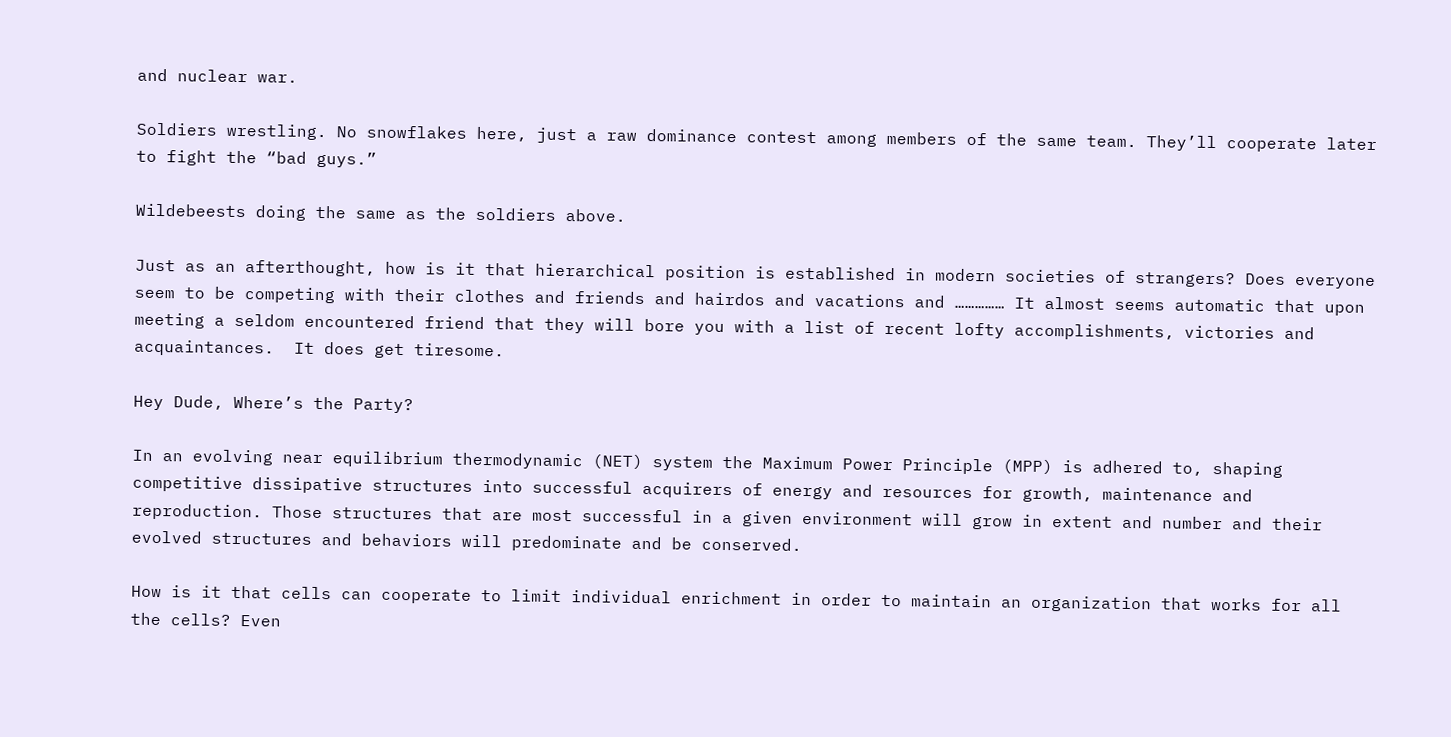and nuclear war.

Soldiers wrestling. No snowflakes here, just a raw dominance contest among members of the same team. They’ll cooperate later to fight the “bad guys.”

Wildebeests doing the same as the soldiers above.

Just as an afterthought, how is it that hierarchical position is established in modern societies of strangers? Does everyone seem to be competing with their clothes and friends and hairdos and vacations and …………… It almost seems automatic that upon meeting a seldom encountered friend that they will bore you with a list of recent lofty accomplishments, victories and acquaintances.  It does get tiresome.

Hey Dude, Where’s the Party?

In an evolving near equilibrium thermodynamic (NET) system the Maximum Power Principle (MPP) is adhered to, shaping competitive dissipative structures into successful acquirers of energy and resources for growth, maintenance and reproduction. Those structures that are most successful in a given environment will grow in extent and number and their evolved structures and behaviors will predominate and be conserved.

How is it that cells can cooperate to limit individual enrichment in order to maintain an organization that works for all the cells? Even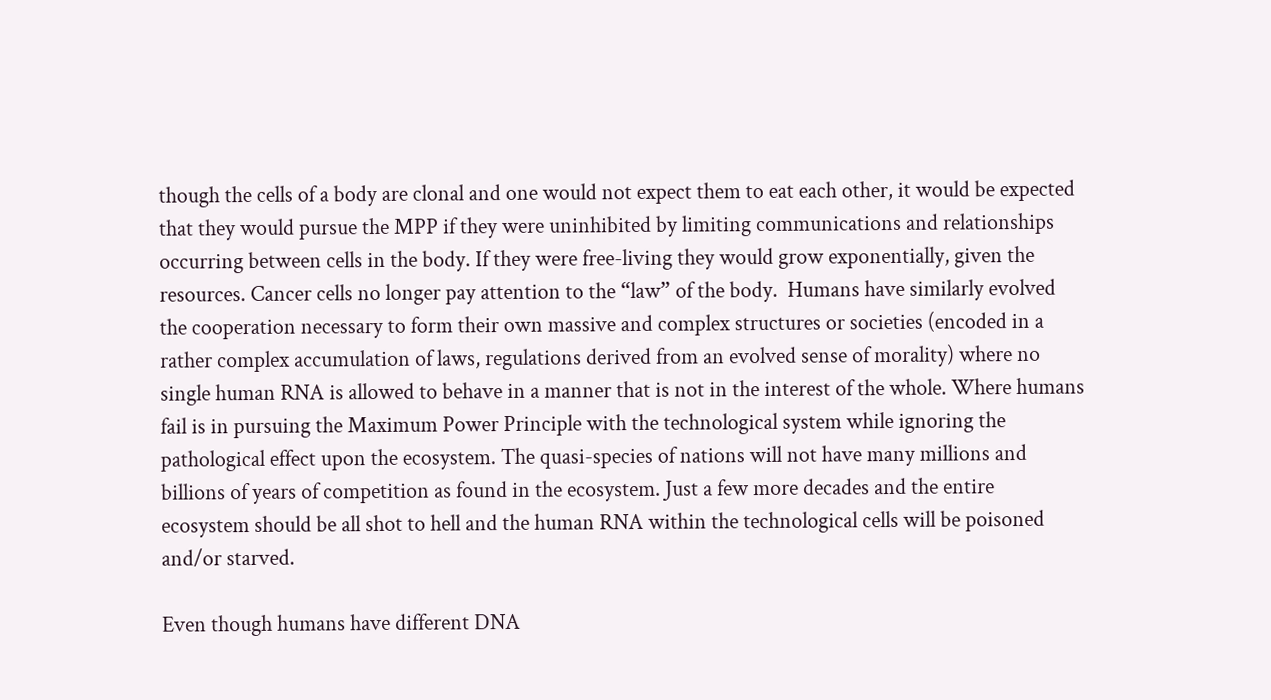though the cells of a body are clonal and one would not expect them to eat each other, it would be expected that they would pursue the MPP if they were uninhibited by limiting communications and relationships occurring between cells in the body. If they were free-living they would grow exponentially, given the resources. Cancer cells no longer pay attention to the “law” of the body.  Humans have similarly evolved the cooperation necessary to form their own massive and complex structures or societies (encoded in a rather complex accumulation of laws, regulations derived from an evolved sense of morality) where no single human RNA is allowed to behave in a manner that is not in the interest of the whole. Where humans fail is in pursuing the Maximum Power Principle with the technological system while ignoring the pathological effect upon the ecosystem. The quasi-species of nations will not have many millions and billions of years of competition as found in the ecosystem. Just a few more decades and the entire ecosystem should be all shot to hell and the human RNA within the technological cells will be poisoned and/or starved.

Even though humans have different DNA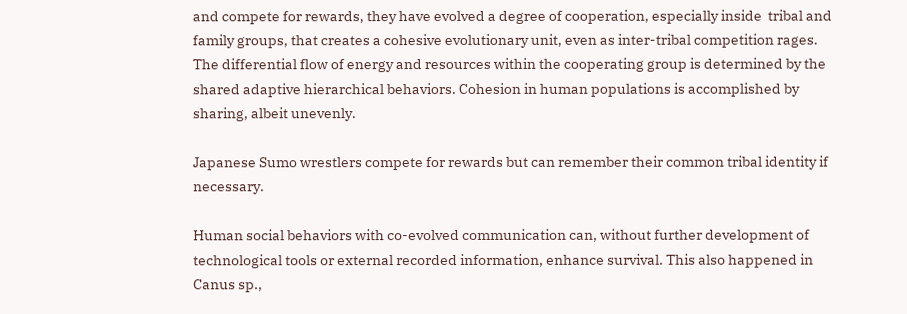and compete for rewards, they have evolved a degree of cooperation, especially inside  tribal and family groups, that creates a cohesive evolutionary unit, even as inter-tribal competition rages. The differential flow of energy and resources within the cooperating group is determined by the shared adaptive hierarchical behaviors. Cohesion in human populations is accomplished by sharing, albeit unevenly.

Japanese Sumo wrestlers compete for rewards but can remember their common tribal identity if necessary.

Human social behaviors with co-evolved communication can, without further development of technological tools or external recorded information, enhance survival. This also happened in Canus sp.,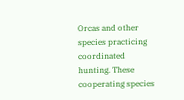Orcas and other species practicing coordinated hunting. These cooperating species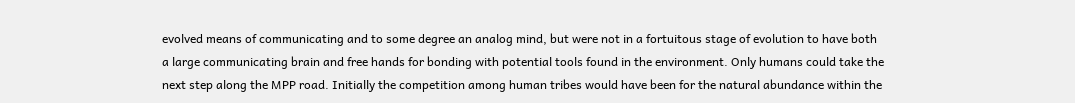evolved means of communicating and to some degree an analog mind, but were not in a fortuitous stage of evolution to have both a large communicating brain and free hands for bonding with potential tools found in the environment. Only humans could take the next step along the MPP road. Initially the competition among human tribes would have been for the natural abundance within the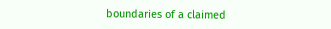boundaries of a claimed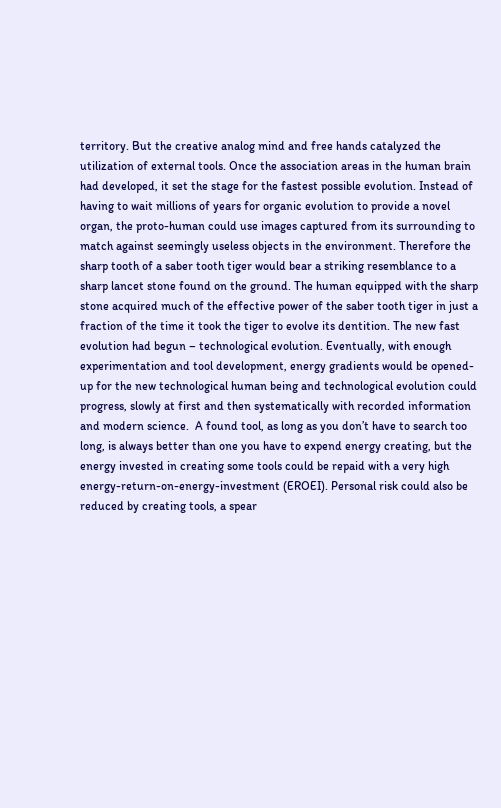territory. But the creative analog mind and free hands catalyzed the utilization of external tools. Once the association areas in the human brain had developed, it set the stage for the fastest possible evolution. Instead of having to wait millions of years for organic evolution to provide a novel organ, the proto-human could use images captured from its surrounding to match against seemingly useless objects in the environment. Therefore the sharp tooth of a saber tooth tiger would bear a striking resemblance to a sharp lancet stone found on the ground. The human equipped with the sharp stone acquired much of the effective power of the saber tooth tiger in just a fraction of the time it took the tiger to evolve its dentition. The new fast evolution had begun – technological evolution. Eventually, with enough experimentation and tool development, energy gradients would be opened-up for the new technological human being and technological evolution could progress, slowly at first and then systematically with recorded information and modern science.  A found tool, as long as you don’t have to search too long, is always better than one you have to expend energy creating, but the energy invested in creating some tools could be repaid with a very high energy-return-on-energy-investment (EROEI). Personal risk could also be reduced by creating tools, a spear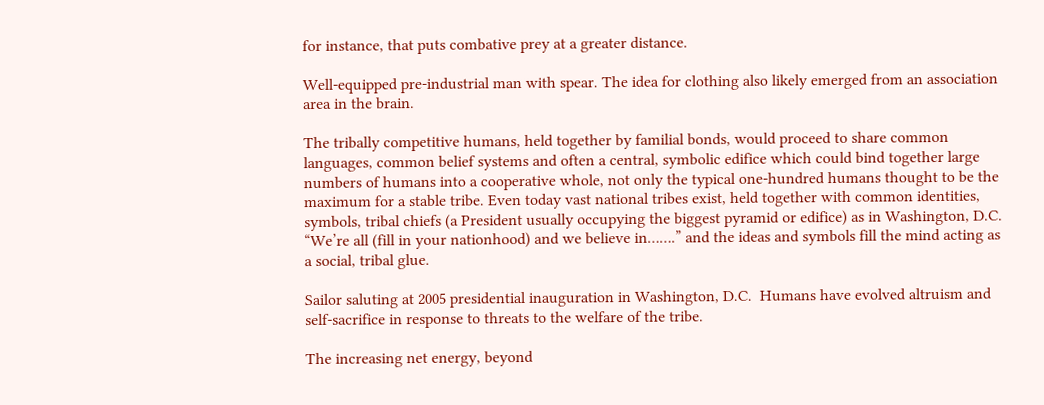for instance, that puts combative prey at a greater distance.

Well-equipped pre-industrial man with spear. The idea for clothing also likely emerged from an association area in the brain.

The tribally competitive humans, held together by familial bonds, would proceed to share common languages, common belief systems and often a central, symbolic edifice which could bind together large numbers of humans into a cooperative whole, not only the typical one-hundred humans thought to be the maximum for a stable tribe. Even today vast national tribes exist, held together with common identities, symbols, tribal chiefs (a President usually occupying the biggest pyramid or edifice) as in Washington, D.C. “We’re all (fill in your nationhood) and we believe in…….” and the ideas and symbols fill the mind acting as a social, tribal glue.

Sailor saluting at 2005 presidential inauguration in Washington, D.C.  Humans have evolved altruism and self-sacrifice in response to threats to the welfare of the tribe.

The increasing net energy, beyond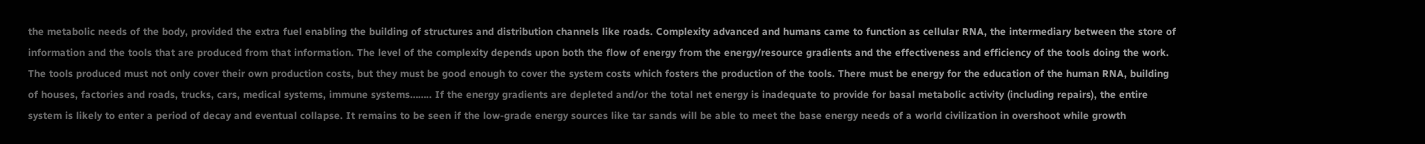the metabolic needs of the body, provided the extra fuel enabling the building of structures and distribution channels like roads. Complexity advanced and humans came to function as cellular RNA, the intermediary between the store of information and the tools that are produced from that information. The level of the complexity depends upon both the flow of energy from the energy/resource gradients and the effectiveness and efficiency of the tools doing the work.  The tools produced must not only cover their own production costs, but they must be good enough to cover the system costs which fosters the production of the tools. There must be energy for the education of the human RNA, building of houses, factories and roads, trucks, cars, medical systems, immune systems…….. If the energy gradients are depleted and/or the total net energy is inadequate to provide for basal metabolic activity (including repairs), the entire system is likely to enter a period of decay and eventual collapse. It remains to be seen if the low-grade energy sources like tar sands will be able to meet the base energy needs of a world civilization in overshoot while growth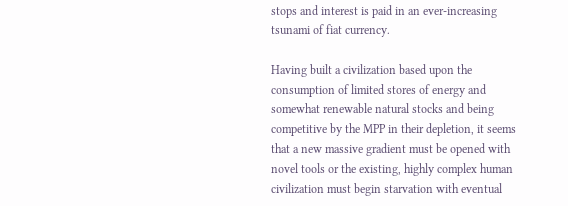stops and interest is paid in an ever-increasing tsunami of fiat currency.

Having built a civilization based upon the consumption of limited stores of energy and somewhat renewable natural stocks and being competitive by the MPP in their depletion, it seems that a new massive gradient must be opened with novel tools or the existing, highly complex human civilization must begin starvation with eventual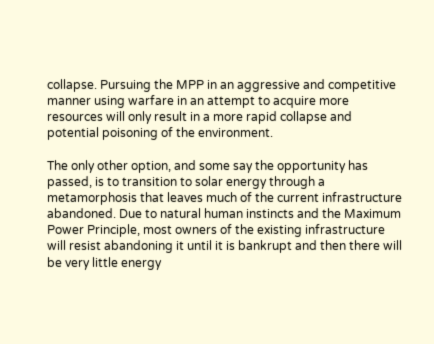collapse. Pursuing the MPP in an aggressive and competitive manner using warfare in an attempt to acquire more resources will only result in a more rapid collapse and potential poisoning of the environment.

The only other option, and some say the opportunity has passed, is to transition to solar energy through a metamorphosis that leaves much of the current infrastructure abandoned. Due to natural human instincts and the Maximum Power Principle, most owners of the existing infrastructure will resist abandoning it until it is bankrupt and then there will be very little energy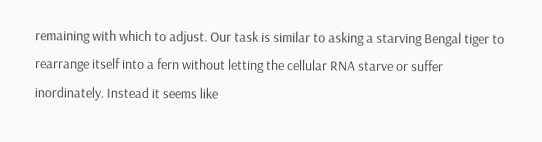remaining with which to adjust. Our task is similar to asking a starving Bengal tiger to rearrange itself into a fern without letting the cellular RNA starve or suffer inordinately. Instead it seems like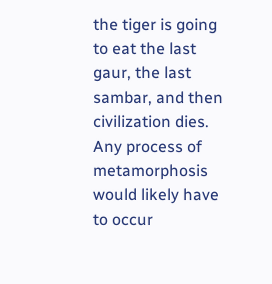the tiger is going to eat the last gaur, the last sambar, and then civilization dies. Any process of metamorphosis would likely have to occur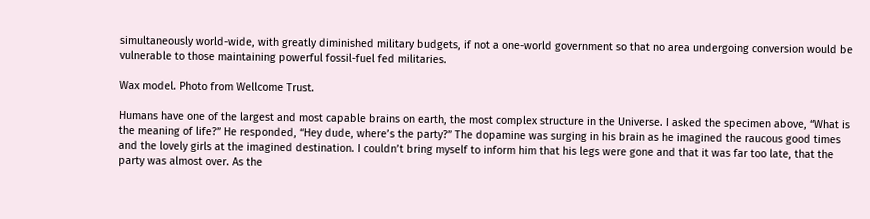simultaneously world-wide, with greatly diminished military budgets, if not a one-world government so that no area undergoing conversion would be vulnerable to those maintaining powerful fossil-fuel fed militaries.

Wax model. Photo from Wellcome Trust.

Humans have one of the largest and most capable brains on earth, the most complex structure in the Universe. I asked the specimen above, “What is the meaning of life?” He responded, “Hey dude, where’s the party?” The dopamine was surging in his brain as he imagined the raucous good times and the lovely girls at the imagined destination. I couldn’t bring myself to inform him that his legs were gone and that it was far too late, that the party was almost over. As the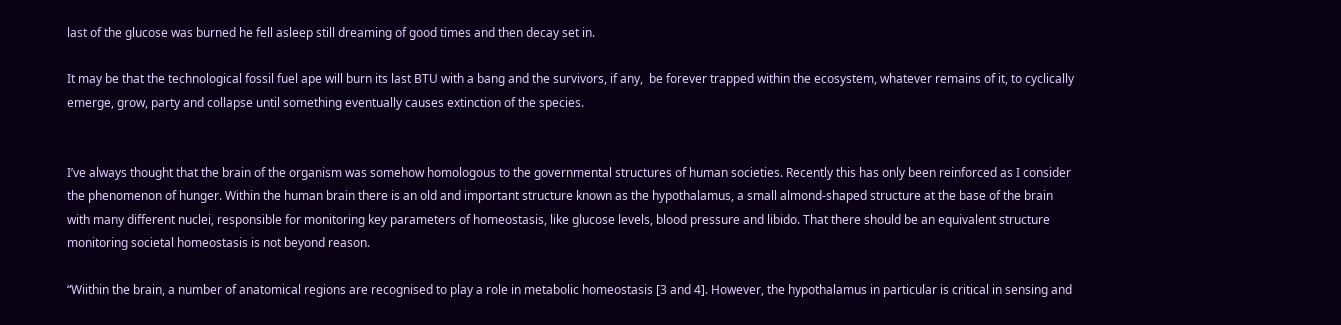last of the glucose was burned he fell asleep still dreaming of good times and then decay set in.

It may be that the technological fossil fuel ape will burn its last BTU with a bang and the survivors, if any,  be forever trapped within the ecosystem, whatever remains of it, to cyclically emerge, grow, party and collapse until something eventually causes extinction of the species.


I’ve always thought that the brain of the organism was somehow homologous to the governmental structures of human societies. Recently this has only been reinforced as I consider the phenomenon of hunger. Within the human brain there is an old and important structure known as the hypothalamus, a small almond-shaped structure at the base of the brain with many different nuclei, responsible for monitoring key parameters of homeostasis, like glucose levels, blood pressure and libido. That there should be an equivalent structure monitoring societal homeostasis is not beyond reason.

“Wiithin the brain, a number of anatomical regions are recognised to play a role in metabolic homeostasis [3 and 4]. However, the hypothalamus in particular is critical in sensing and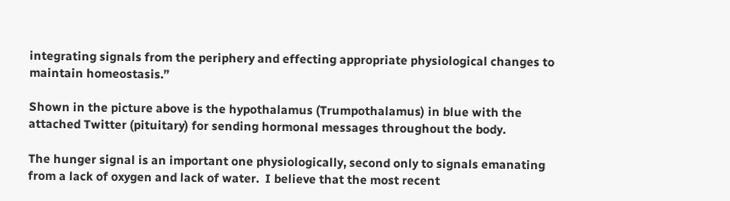integrating signals from the periphery and effecting appropriate physiological changes to maintain homeostasis.”

Shown in the picture above is the hypothalamus (Trumpothalamus) in blue with the attached Twitter (pituitary) for sending hormonal messages throughout the body.

The hunger signal is an important one physiologically, second only to signals emanating from a lack of oxygen and lack of water.  I believe that the most recent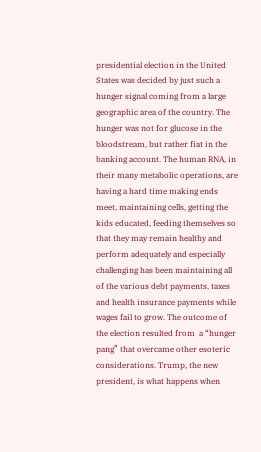presidential election in the United States was decided by just such a hunger signal coming from a large geographic area of the country. The hunger was not for glucose in the bloodstream, but rather fiat in the banking account. The human RNA, in their many metabolic operations, are having a hard time making ends meet, maintaining cells, getting the kids educated, feeding themselves so that they may remain healthy and perform adequately and especially challenging has been maintaining all of the various debt payments, taxes and health insurance payments while wages fail to grow. The outcome of the election resulted from  a “hunger pang” that overcame other esoteric considerations. Trump, the new president, is what happens when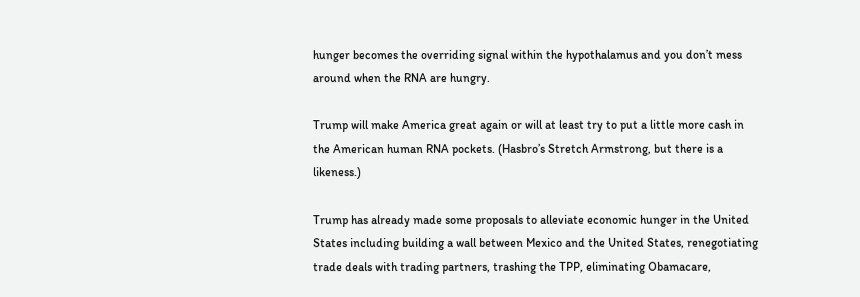hunger becomes the overriding signal within the hypothalamus and you don’t mess around when the RNA are hungry.

Trump will make America great again or will at least try to put a little more cash in the American human RNA pockets. (Hasbro’s Stretch Armstrong, but there is a likeness.)

Trump has already made some proposals to alleviate economic hunger in the United States including building a wall between Mexico and the United States, renegotiating trade deals with trading partners, trashing the TPP, eliminating Obamacare,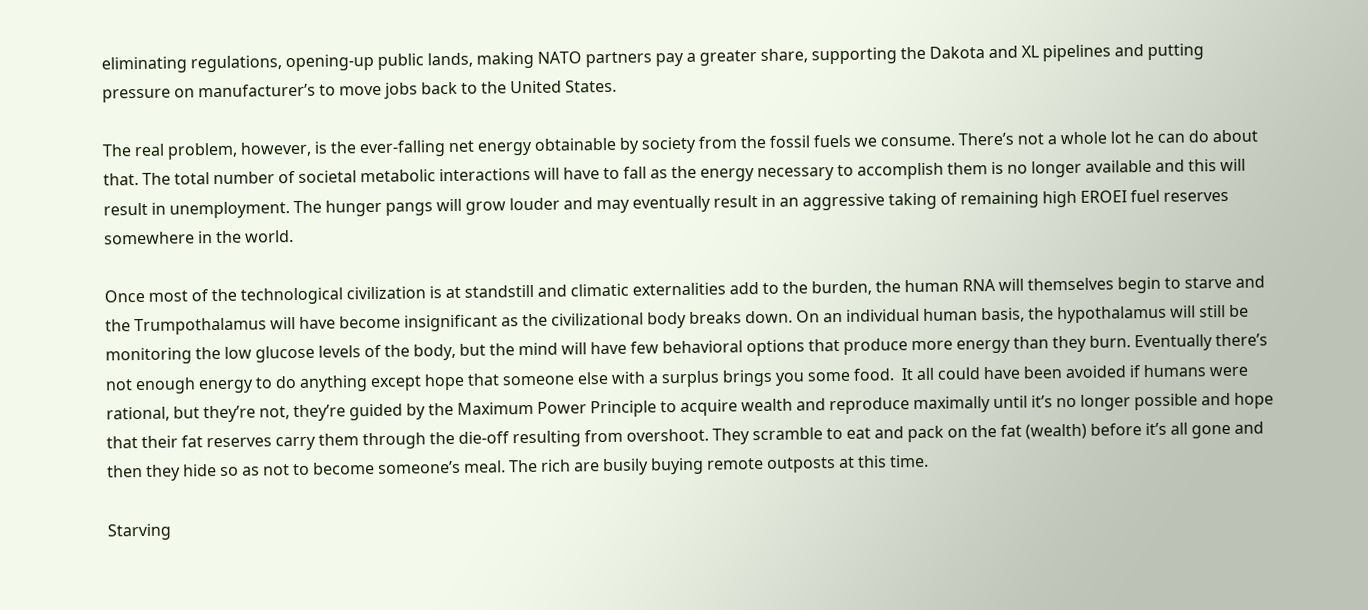eliminating regulations, opening-up public lands, making NATO partners pay a greater share, supporting the Dakota and XL pipelines and putting pressure on manufacturer’s to move jobs back to the United States.

The real problem, however, is the ever-falling net energy obtainable by society from the fossil fuels we consume. There’s not a whole lot he can do about that. The total number of societal metabolic interactions will have to fall as the energy necessary to accomplish them is no longer available and this will result in unemployment. The hunger pangs will grow louder and may eventually result in an aggressive taking of remaining high EROEI fuel reserves somewhere in the world.

Once most of the technological civilization is at standstill and climatic externalities add to the burden, the human RNA will themselves begin to starve and the Trumpothalamus will have become insignificant as the civilizational body breaks down. On an individual human basis, the hypothalamus will still be monitoring the low glucose levels of the body, but the mind will have few behavioral options that produce more energy than they burn. Eventually there’s not enough energy to do anything except hope that someone else with a surplus brings you some food.  It all could have been avoided if humans were rational, but they’re not, they’re guided by the Maximum Power Principle to acquire wealth and reproduce maximally until it’s no longer possible and hope that their fat reserves carry them through the die-off resulting from overshoot. They scramble to eat and pack on the fat (wealth) before it’s all gone and then they hide so as not to become someone’s meal. The rich are busily buying remote outposts at this time.

Starving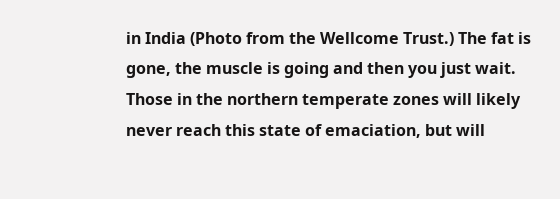in India (Photo from the Wellcome Trust.) The fat is gone, the muscle is going and then you just wait. Those in the northern temperate zones will likely never reach this state of emaciation, but will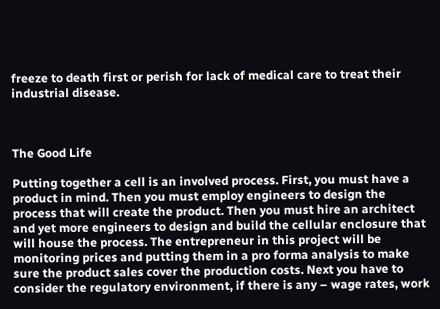freeze to death first or perish for lack of medical care to treat their industrial disease.



The Good Life

Putting together a cell is an involved process. First, you must have a product in mind. Then you must employ engineers to design the process that will create the product. Then you must hire an architect and yet more engineers to design and build the cellular enclosure that will house the process. The entrepreneur in this project will be monitoring prices and putting them in a pro forma analysis to make sure the product sales cover the production costs. Next you have to consider the regulatory environment, if there is any – wage rates, work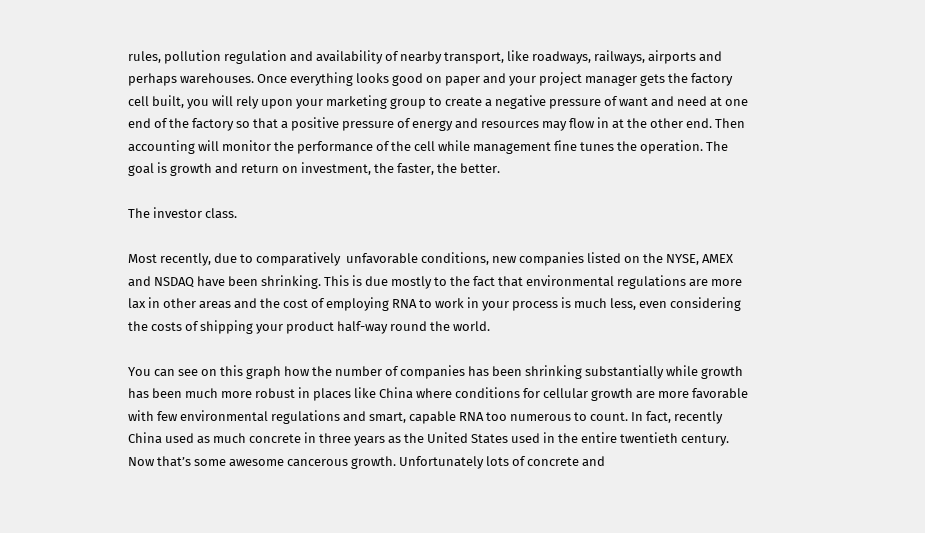rules, pollution regulation and availability of nearby transport, like roadways, railways, airports and perhaps warehouses. Once everything looks good on paper and your project manager gets the factory cell built, you will rely upon your marketing group to create a negative pressure of want and need at one end of the factory so that a positive pressure of energy and resources may flow in at the other end. Then accounting will monitor the performance of the cell while management fine tunes the operation. The goal is growth and return on investment, the faster, the better.

The investor class.

Most recently, due to comparatively  unfavorable conditions, new companies listed on the NYSE, AMEX and NSDAQ have been shrinking. This is due mostly to the fact that environmental regulations are more lax in other areas and the cost of employing RNA to work in your process is much less, even considering the costs of shipping your product half-way round the world.

You can see on this graph how the number of companies has been shrinking substantially while growth has been much more robust in places like China where conditions for cellular growth are more favorable with few environmental regulations and smart, capable RNA too numerous to count. In fact, recently China used as much concrete in three years as the United States used in the entire twentieth century. Now that’s some awesome cancerous growth. Unfortunately lots of concrete and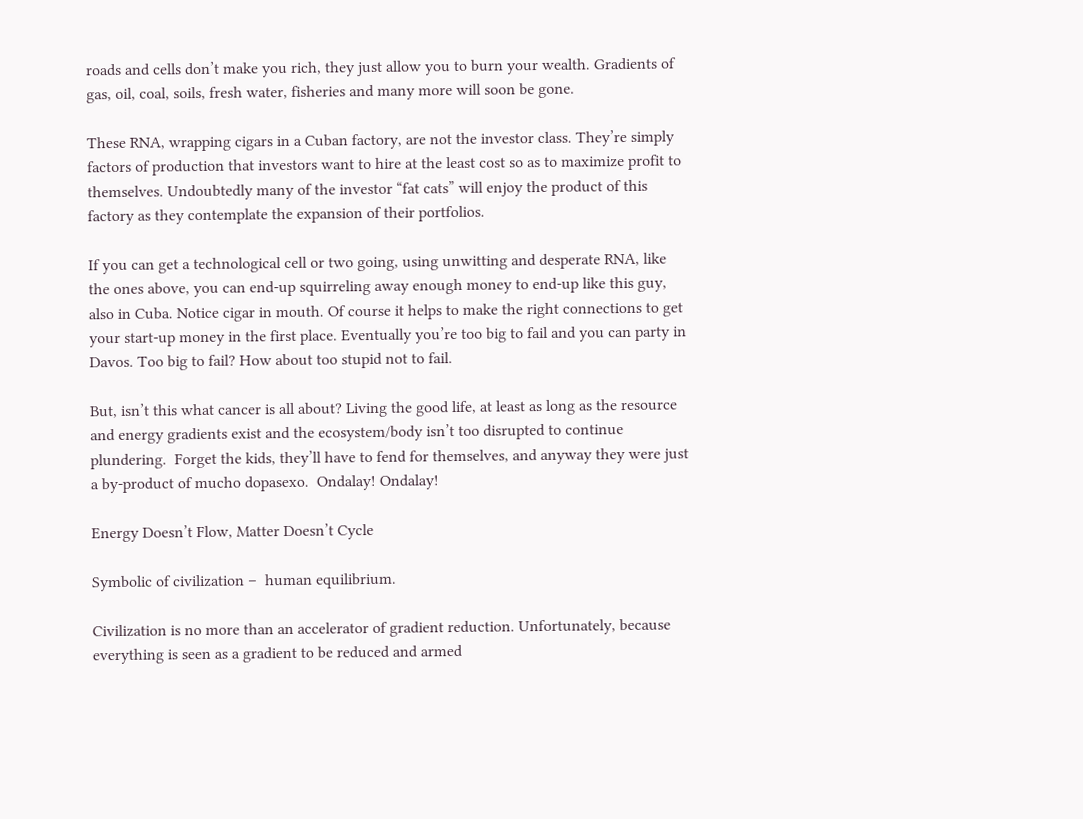roads and cells don’t make you rich, they just allow you to burn your wealth. Gradients of gas, oil, coal, soils, fresh water, fisheries and many more will soon be gone.

These RNA, wrapping cigars in a Cuban factory, are not the investor class. They’re simply factors of production that investors want to hire at the least cost so as to maximize profit to themselves. Undoubtedly many of the investor “fat cats” will enjoy the product of this factory as they contemplate the expansion of their portfolios.

If you can get a technological cell or two going, using unwitting and desperate RNA, like the ones above, you can end-up squirreling away enough money to end-up like this guy, also in Cuba. Notice cigar in mouth. Of course it helps to make the right connections to get your start-up money in the first place. Eventually you’re too big to fail and you can party in Davos. Too big to fail? How about too stupid not to fail.

But, isn’t this what cancer is all about? Living the good life, at least as long as the resource and energy gradients exist and the ecosystem/body isn’t too disrupted to continue plundering.  Forget the kids, they’ll have to fend for themselves, and anyway they were just a by-product of mucho dopasexo.  Ondalay! Ondalay!

Energy Doesn’t Flow, Matter Doesn’t Cycle

Symbolic of civilization –  human equilibrium.

Civilization is no more than an accelerator of gradient reduction. Unfortunately, because everything is seen as a gradient to be reduced and armed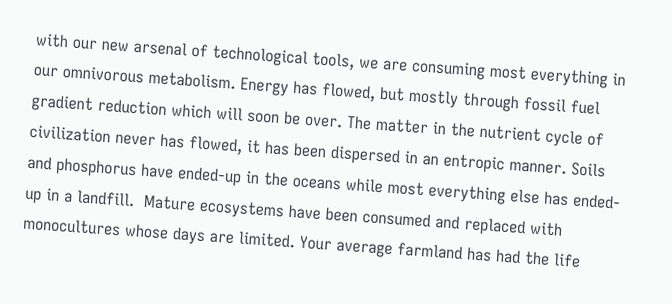with our new arsenal of technological tools, we are consuming most everything in our omnivorous metabolism. Energy has flowed, but mostly through fossil fuel gradient reduction which will soon be over. The matter in the nutrient cycle of civilization never has flowed, it has been dispersed in an entropic manner. Soils and phosphorus have ended-up in the oceans while most everything else has ended-up in a landfill.  Mature ecosystems have been consumed and replaced with monocultures whose days are limited. Your average farmland has had the life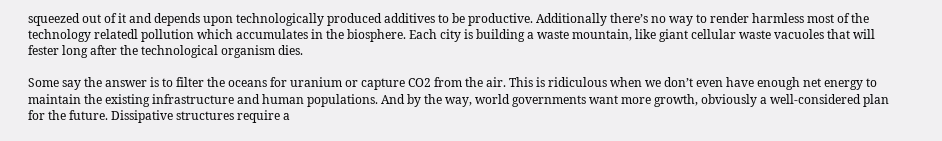squeezed out of it and depends upon technologically produced additives to be productive. Additionally there’s no way to render harmless most of the technology relatedl pollution which accumulates in the biosphere. Each city is building a waste mountain, like giant cellular waste vacuoles that will fester long after the technological organism dies.

Some say the answer is to filter the oceans for uranium or capture CO2 from the air. This is ridiculous when we don’t even have enough net energy to maintain the existing infrastructure and human populations. And by the way, world governments want more growth, obviously a well-considered plan for the future. Dissipative structures require a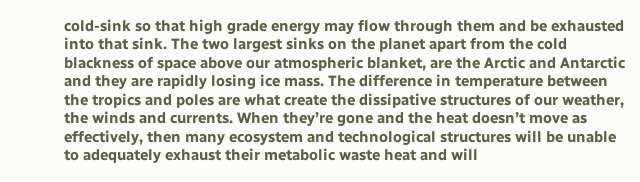cold-sink so that high grade energy may flow through them and be exhausted into that sink. The two largest sinks on the planet apart from the cold blackness of space above our atmospheric blanket, are the Arctic and Antarctic and they are rapidly losing ice mass. The difference in temperature between the tropics and poles are what create the dissipative structures of our weather, the winds and currents. When they’re gone and the heat doesn’t move as effectively, then many ecosystem and technological structures will be unable to adequately exhaust their metabolic waste heat and will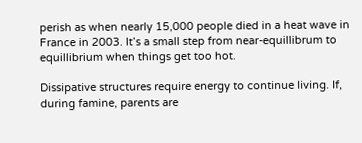perish as when nearly 15,000 people died in a heat wave in France in 2003. It’s a small step from near-equillibrum to equillibrium when things get too hot.

Dissipative structures require energy to continue living. If, during famine, parents are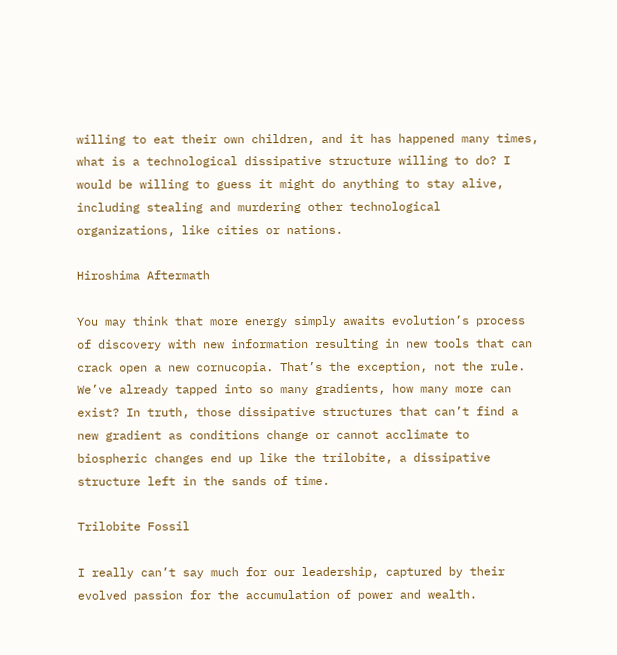willing to eat their own children, and it has happened many times, what is a technological dissipative structure willing to do? I would be willing to guess it might do anything to stay alive, including stealing and murdering other technological organizations, like cities or nations.

Hiroshima Aftermath

You may think that more energy simply awaits evolution’s process of discovery with new information resulting in new tools that can crack open a new cornucopia. That’s the exception, not the rule. We’ve already tapped into so many gradients, how many more can exist? In truth, those dissipative structures that can’t find a new gradient as conditions change or cannot acclimate to biospheric changes end up like the trilobite, a dissipative structure left in the sands of time.

Trilobite Fossil

I really can’t say much for our leadership, captured by their evolved passion for the accumulation of power and wealth.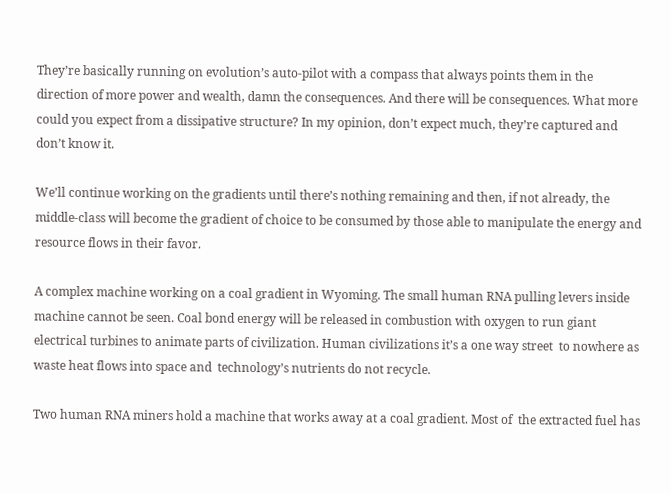They’re basically running on evolution’s auto-pilot with a compass that always points them in the direction of more power and wealth, damn the consequences. And there will be consequences. What more could you expect from a dissipative structure? In my opinion, don’t expect much, they’re captured and don’t know it.

We’ll continue working on the gradients until there’s nothing remaining and then, if not already, the middle-class will become the gradient of choice to be consumed by those able to manipulate the energy and resource flows in their favor.

A complex machine working on a coal gradient in Wyoming. The small human RNA pulling levers inside machine cannot be seen. Coal bond energy will be released in combustion with oxygen to run giant electrical turbines to animate parts of civilization. Human civilizations it’s a one way street  to nowhere as waste heat flows into space and  technology’s nutrients do not recycle.

Two human RNA miners hold a machine that works away at a coal gradient. Most of  the extracted fuel has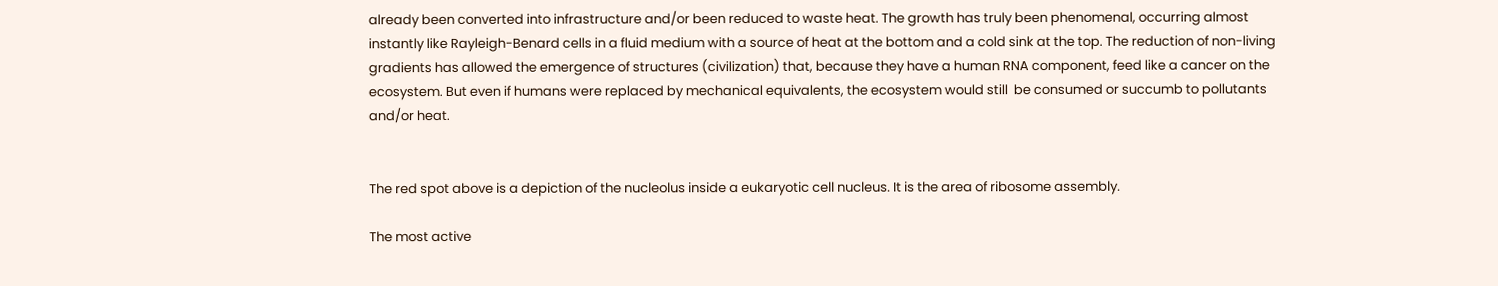already been converted into infrastructure and/or been reduced to waste heat. The growth has truly been phenomenal, occurring almost instantly like Rayleigh-Benard cells in a fluid medium with a source of heat at the bottom and a cold sink at the top. The reduction of non-living gradients has allowed the emergence of structures (civilization) that, because they have a human RNA component, feed like a cancer on the ecosystem. But even if humans were replaced by mechanical equivalents, the ecosystem would still  be consumed or succumb to pollutants and/or heat.


The red spot above is a depiction of the nucleolus inside a eukaryotic cell nucleus. It is the area of ribosome assembly.

The most active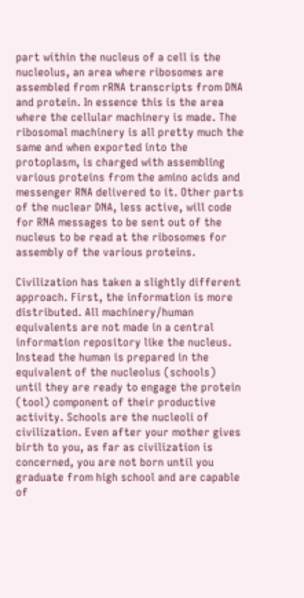part within the nucleus of a cell is the nucleolus, an area where ribosomes are assembled from rRNA transcripts from DNA and protein. In essence this is the area where the cellular machinery is made. The ribosomal machinery is all pretty much the same and when exported into the protoplasm, is charged with assembling various proteins from the amino acids and messenger RNA delivered to it. Other parts of the nuclear DNA, less active, will code for RNA messages to be sent out of the nucleus to be read at the ribosomes for assembly of the various proteins.

Civilization has taken a slightly different approach. First, the information is more distributed. All machinery/human equivalents are not made in a central information repository like the nucleus. Instead the human is prepared in the equivalent of the nucleolus (schools) until they are ready to engage the protein (tool) component of their productive activity. Schools are the nucleoli of civilization. Even after your mother gives birth to you, as far as civilization is concerned, you are not born until you graduate from high school and are capable of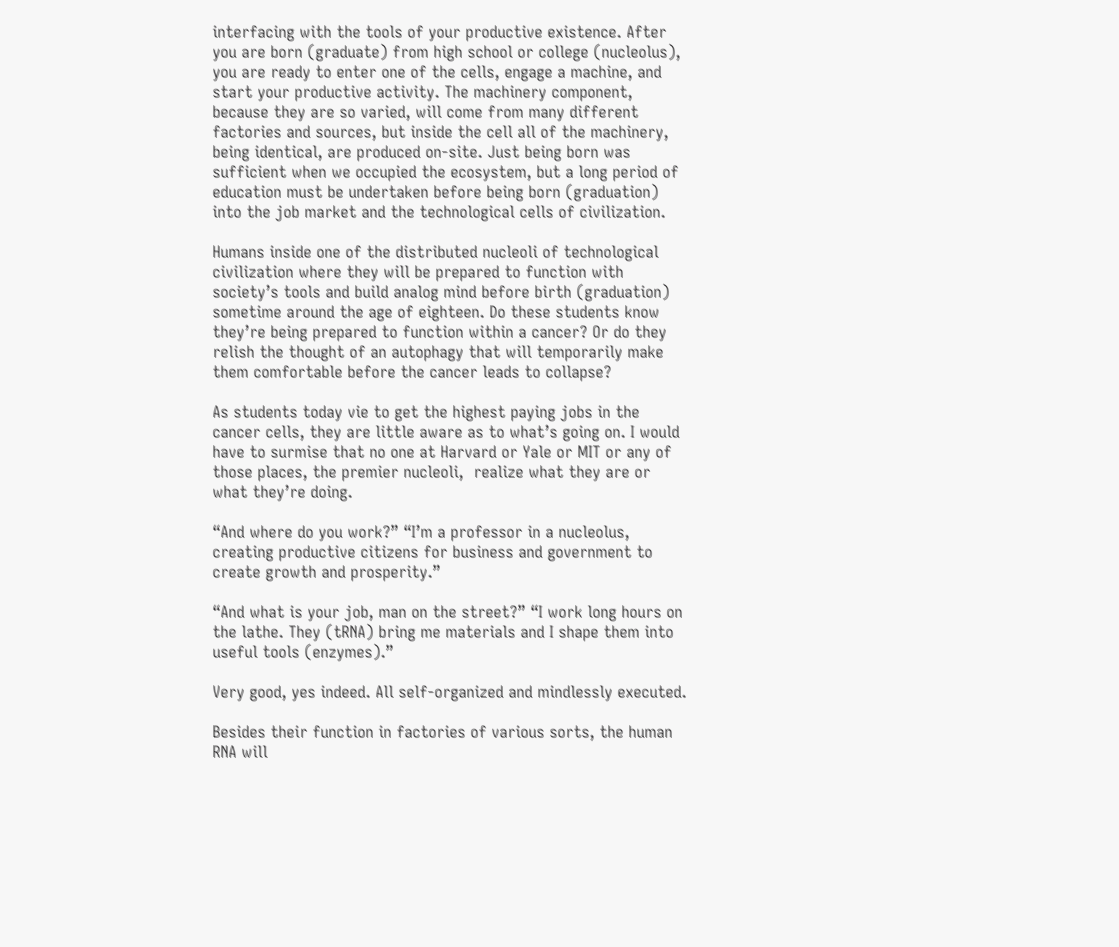interfacing with the tools of your productive existence. After you are born (graduate) from high school or college (nucleolus), you are ready to enter one of the cells, engage a machine, and start your productive activity. The machinery component, because they are so varied, will come from many different factories and sources, but inside the cell all of the machinery, being identical, are produced on-site. Just being born was sufficient when we occupied the ecosystem, but a long period of education must be undertaken before being born (graduation) into the job market and the technological cells of civilization.

Humans inside one of the distributed nucleoli of technological civilization where they will be prepared to function with society’s tools and build analog mind before birth (graduation) sometime around the age of eighteen. Do these students know they’re being prepared to function within a cancer? Or do they relish the thought of an autophagy that will temporarily make them comfortable before the cancer leads to collapse?

As students today vie to get the highest paying jobs in the cancer cells, they are little aware as to what’s going on. I would have to surmise that no one at Harvard or Yale or MIT or any of those places, the premier nucleoli,  realize what they are or what they’re doing.

“And where do you work?” “I’m a professor in a nucleolus, creating productive citizens for business and government to create growth and prosperity.”

“And what is your job, man on the street?” “I work long hours on the lathe. They (tRNA) bring me materials and I shape them into useful tools (enzymes).”

Very good, yes indeed. All self-organized and mindlessly executed.

Besides their function in factories of various sorts, the human RNA will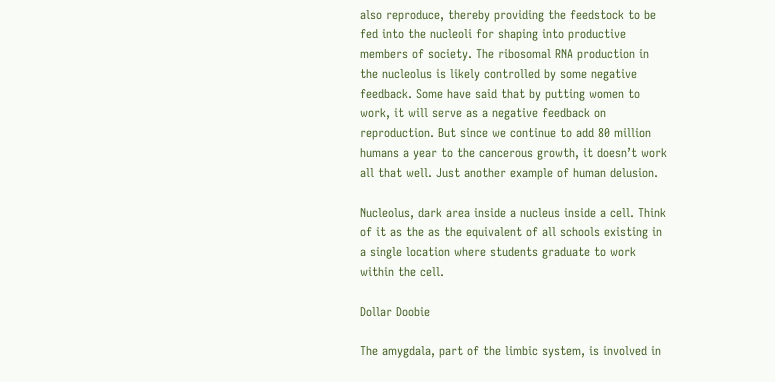also reproduce, thereby providing the feedstock to be fed into the nucleoli for shaping into productive members of society. The ribosomal RNA production in the nucleolus is likely controlled by some negative feedback. Some have said that by putting women to work, it will serve as a negative feedback on reproduction. But since we continue to add 80 million humans a year to the cancerous growth, it doesn’t work all that well. Just another example of human delusion.

Nucleolus, dark area inside a nucleus inside a cell. Think of it as the as the equivalent of all schools existing in a single location where students graduate to work within the cell.

Dollar Doobie

The amygdala, part of the limbic system, is involved in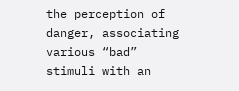the perception of danger, associating various “bad” stimuli with an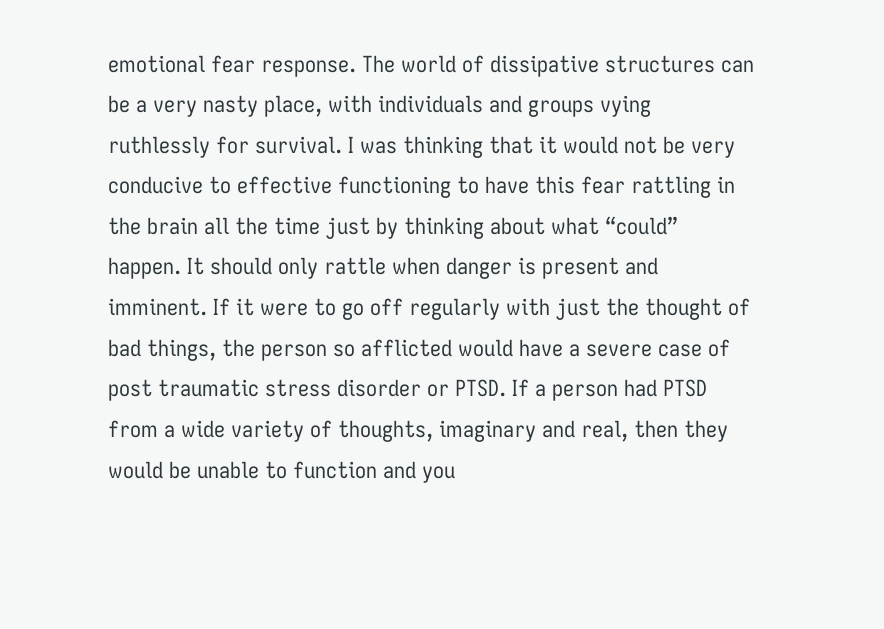emotional fear response. The world of dissipative structures can be a very nasty place, with individuals and groups vying ruthlessly for survival. I was thinking that it would not be very conducive to effective functioning to have this fear rattling in the brain all the time just by thinking about what “could” happen. It should only rattle when danger is present and imminent. If it were to go off regularly with just the thought of bad things, the person so afflicted would have a severe case of post traumatic stress disorder or PTSD. If a person had PTSD from a wide variety of thoughts, imaginary and real, then they would be unable to function and you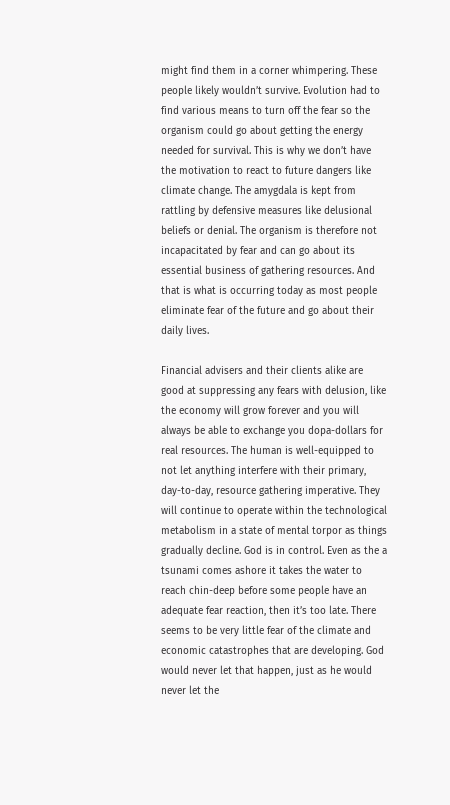might find them in a corner whimpering. These people likely wouldn’t survive. Evolution had to find various means to turn off the fear so the organism could go about getting the energy needed for survival. This is why we don’t have the motivation to react to future dangers like climate change. The amygdala is kept from rattling by defensive measures like delusional beliefs or denial. The organism is therefore not incapacitated by fear and can go about its essential business of gathering resources. And that is what is occurring today as most people eliminate fear of the future and go about their daily lives.

Financial advisers and their clients alike are good at suppressing any fears with delusion, like the economy will grow forever and you will always be able to exchange you dopa-dollars for real resources. The human is well-equipped to not let anything interfere with their primary, day-to-day, resource gathering imperative. They will continue to operate within the technological metabolism in a state of mental torpor as things gradually decline. God is in control. Even as the a tsunami comes ashore it takes the water to reach chin-deep before some people have an adequate fear reaction, then it’s too late. There seems to be very little fear of the climate and economic catastrophes that are developing. God would never let that happen, just as he would never let the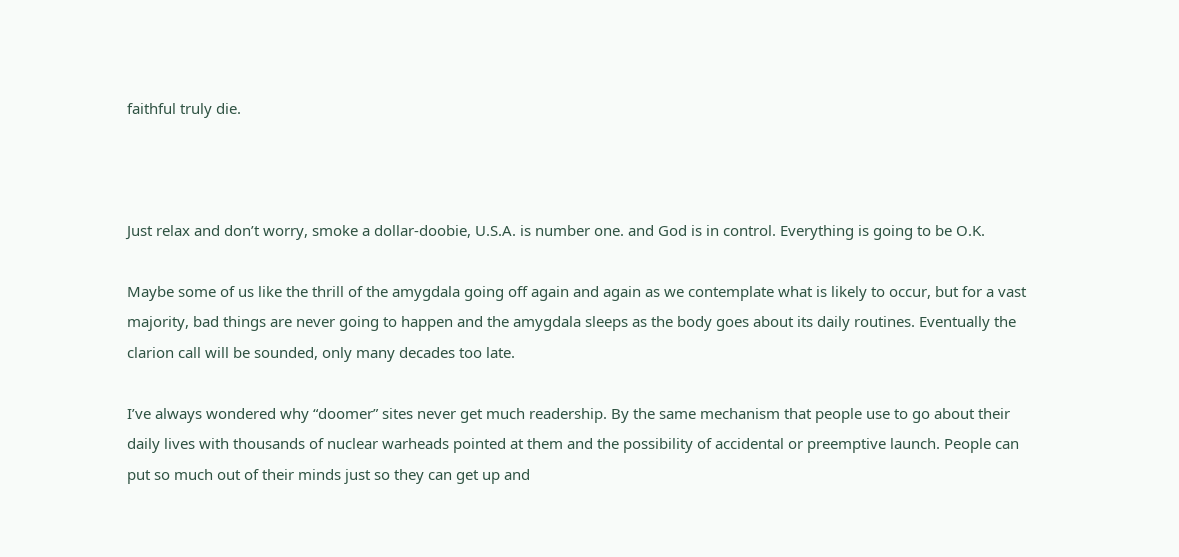faithful truly die.



Just relax and don’t worry, smoke a dollar-doobie, U.S.A. is number one. and God is in control. Everything is going to be O.K.

Maybe some of us like the thrill of the amygdala going off again and again as we contemplate what is likely to occur, but for a vast majority, bad things are never going to happen and the amygdala sleeps as the body goes about its daily routines. Eventually the clarion call will be sounded, only many decades too late.

I’ve always wondered why “doomer” sites never get much readership. By the same mechanism that people use to go about their daily lives with thousands of nuclear warheads pointed at them and the possibility of accidental or preemptive launch. People can put so much out of their minds just so they can get up and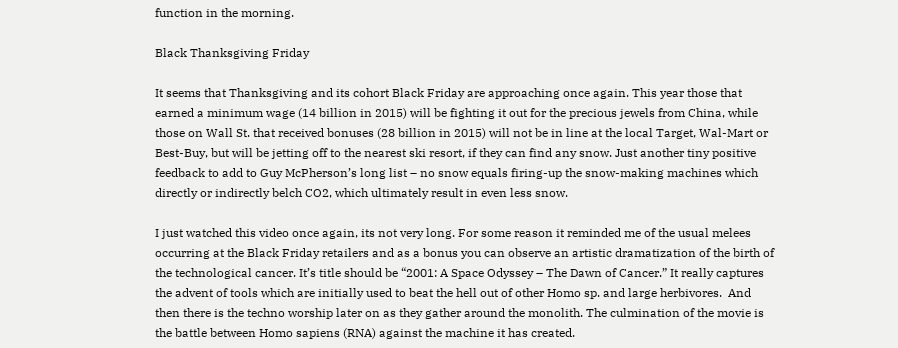function in the morning.

Black Thanksgiving Friday

It seems that Thanksgiving and its cohort Black Friday are approaching once again. This year those that earned a minimum wage (14 billion in 2015) will be fighting it out for the precious jewels from China, while those on Wall St. that received bonuses (28 billion in 2015) will not be in line at the local Target, Wal-Mart or Best-Buy, but will be jetting off to the nearest ski resort, if they can find any snow. Just another tiny positive feedback to add to Guy McPherson’s long list – no snow equals firing-up the snow-making machines which directly or indirectly belch CO2, which ultimately result in even less snow.

I just watched this video once again, its not very long. For some reason it reminded me of the usual melees occurring at the Black Friday retailers and as a bonus you can observe an artistic dramatization of the birth of the technological cancer. It’s title should be “2001: A Space Odyssey – The Dawn of Cancer.” It really captures the advent of tools which are initially used to beat the hell out of other Homo sp. and large herbivores.  And then there is the techno worship later on as they gather around the monolith. The culmination of the movie is the battle between Homo sapiens (RNA) against the machine it has created.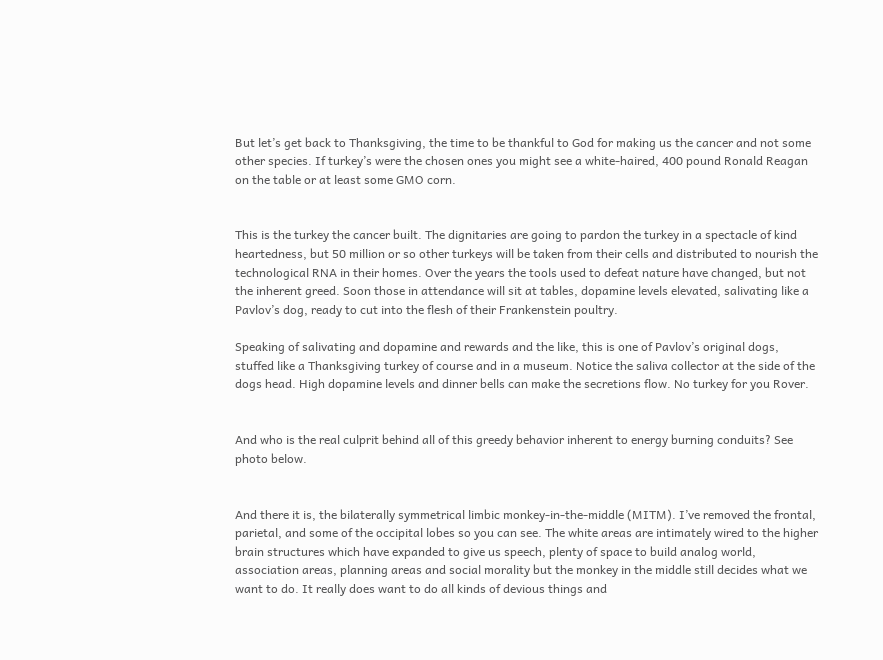But let’s get back to Thanksgiving, the time to be thankful to God for making us the cancer and not some other species. If turkey’s were the chosen ones you might see a white-haired, 400 pound Ronald Reagan on the table or at least some GMO corn.


This is the turkey the cancer built. The dignitaries are going to pardon the turkey in a spectacle of kind heartedness, but 50 million or so other turkeys will be taken from their cells and distributed to nourish the technological RNA in their homes. Over the years the tools used to defeat nature have changed, but not the inherent greed. Soon those in attendance will sit at tables, dopamine levels elevated, salivating like a Pavlov’s dog, ready to cut into the flesh of their Frankenstein poultry.

Speaking of salivating and dopamine and rewards and the like, this is one of Pavlov’s original dogs, stuffed like a Thanksgiving turkey of course and in a museum. Notice the saliva collector at the side of the dogs head. High dopamine levels and dinner bells can make the secretions flow. No turkey for you Rover.


And who is the real culprit behind all of this greedy behavior inherent to energy burning conduits? See photo below.


And there it is, the bilaterally symmetrical limbic monkey-in-the-middle (MITM). I’ve removed the frontal, parietal, and some of the occipital lobes so you can see. The white areas are intimately wired to the higher brain structures which have expanded to give us speech, plenty of space to build analog world, association areas, planning areas and social morality but the monkey in the middle still decides what we want to do. It really does want to do all kinds of devious things and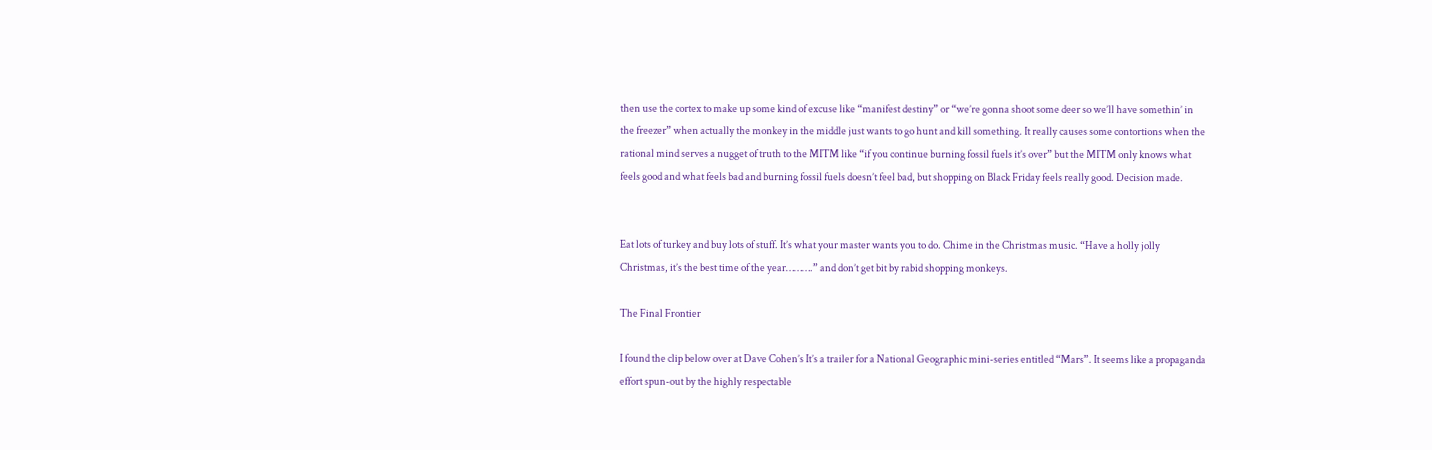then use the cortex to make up some kind of excuse like “manifest destiny” or “we’re gonna shoot some deer so we’ll have somethin’ in the freezer” when actually the monkey in the middle just wants to go hunt and kill something. It really causes some contortions when the rational mind serves a nugget of truth to the MITM like “if you continue burning fossil fuels it’s over” but the MITM only knows what feels good and what feels bad and burning fossil fuels doesn’t feel bad, but shopping on Black Friday feels really good. Decision made.


Eat lots of turkey and buy lots of stuff. It’s what your master wants you to do. Chime in the Christmas music. “Have a holly jolly Christmas, it’s the best time of the year……….” and don’t get bit by rabid shopping monkeys.

The Final Frontier

I found the clip below over at Dave Cohen’s It’s a trailer for a National Geographic mini-series entitled “Mars”. It seems like a propaganda effort spun-out by the highly respectable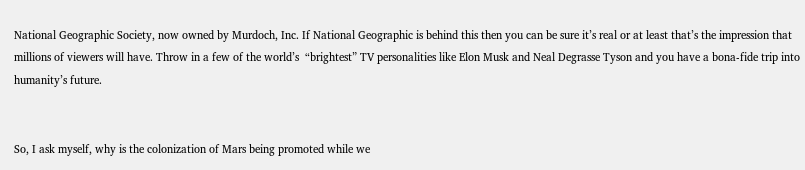National Geographic Society, now owned by Murdoch, Inc. If National Geographic is behind this then you can be sure it’s real or at least that’s the impression that millions of viewers will have. Throw in a few of the world’s  “brightest” TV personalities like Elon Musk and Neal Degrasse Tyson and you have a bona-fide trip into humanity’s future.


So, I ask myself, why is the colonization of Mars being promoted while we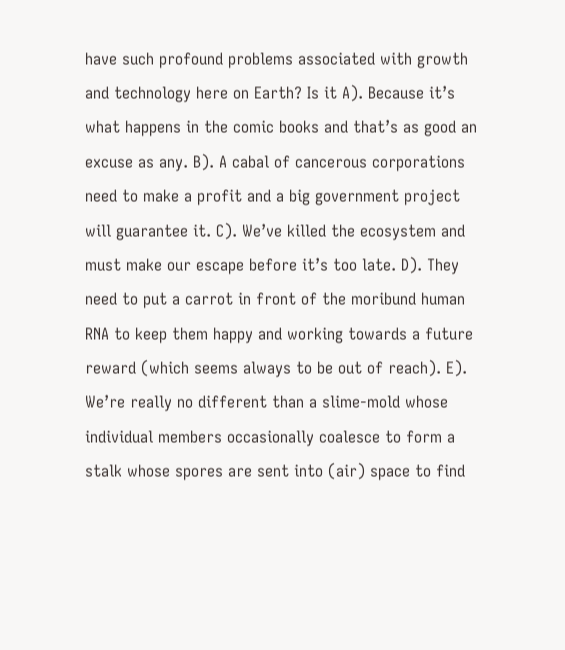have such profound problems associated with growth and technology here on Earth? Is it A). Because it’s what happens in the comic books and that’s as good an excuse as any. B). A cabal of cancerous corporations need to make a profit and a big government project will guarantee it. C). We’ve killed the ecosystem and must make our escape before it’s too late. D). They need to put a carrot in front of the moribund human RNA to keep them happy and working towards a future reward (which seems always to be out of reach). E). We’re really no different than a slime-mold whose individual members occasionally coalesce to form a stalk whose spores are sent into (air) space to find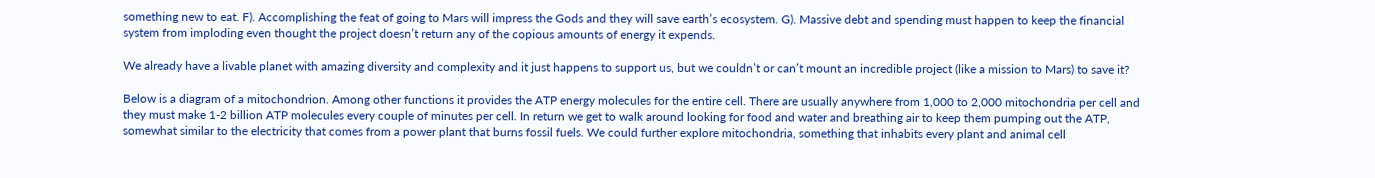something new to eat. F). Accomplishing the feat of going to Mars will impress the Gods and they will save earth’s ecosystem. G). Massive debt and spending must happen to keep the financial system from imploding even thought the project doesn’t return any of the copious amounts of energy it expends.

We already have a livable planet with amazing diversity and complexity and it just happens to support us, but we couldn’t or can’t mount an incredible project (like a mission to Mars) to save it?

Below is a diagram of a mitochondrion. Among other functions it provides the ATP energy molecules for the entire cell. There are usually anywhere from 1,000 to 2,000 mitochondria per cell and they must make 1-2 billion ATP molecules every couple of minutes per cell. In return we get to walk around looking for food and water and breathing air to keep them pumping out the ATP, somewhat similar to the electricity that comes from a power plant that burns fossil fuels. We could further explore mitochondria, something that inhabits every plant and animal cell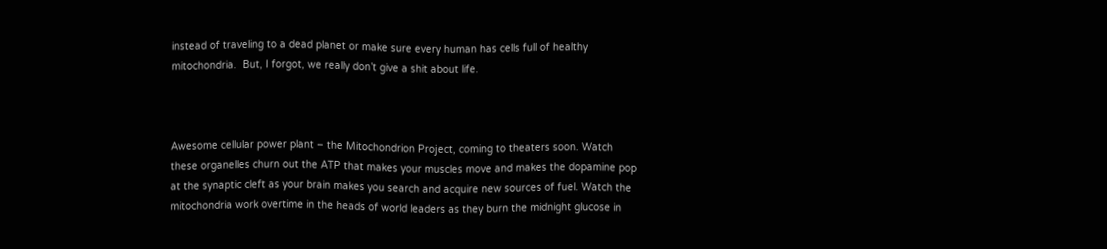instead of traveling to a dead planet or make sure every human has cells full of healthy mitochondria.  But, I forgot, we really don’t give a shit about life.



Awesome cellular power plant – the Mitochondrion Project, coming to theaters soon. Watch these organelles churn out the ATP that makes your muscles move and makes the dopamine pop at the synaptic cleft as your brain makes you search and acquire new sources of fuel. Watch the mitochondria work overtime in the heads of world leaders as they burn the midnight glucose in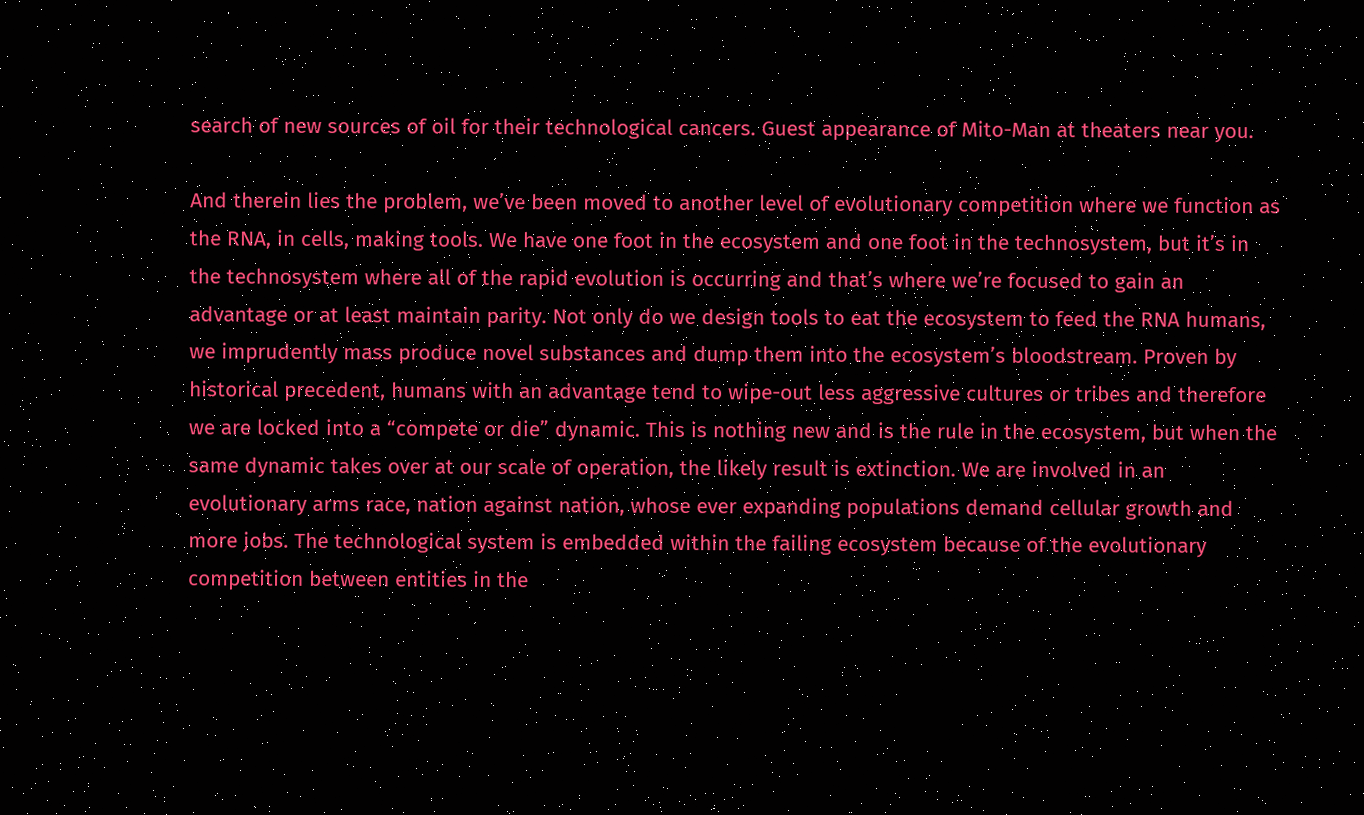search of new sources of oil for their technological cancers. Guest appearance of Mito-Man at theaters near you.

And therein lies the problem, we’ve been moved to another level of evolutionary competition where we function as the RNA, in cells, making tools. We have one foot in the ecosystem and one foot in the technosystem, but it’s in the technosystem where all of the rapid evolution is occurring and that’s where we’re focused to gain an advantage or at least maintain parity. Not only do we design tools to eat the ecosystem to feed the RNA humans, we imprudently mass produce novel substances and dump them into the ecosystem’s bloodstream. Proven by historical precedent, humans with an advantage tend to wipe-out less aggressive cultures or tribes and therefore we are locked into a “compete or die” dynamic. This is nothing new and is the rule in the ecosystem, but when the same dynamic takes over at our scale of operation, the likely result is extinction. We are involved in an evolutionary arms race, nation against nation, whose ever expanding populations demand cellular growth and more jobs. The technological system is embedded within the failing ecosystem because of the evolutionary competition between entities in the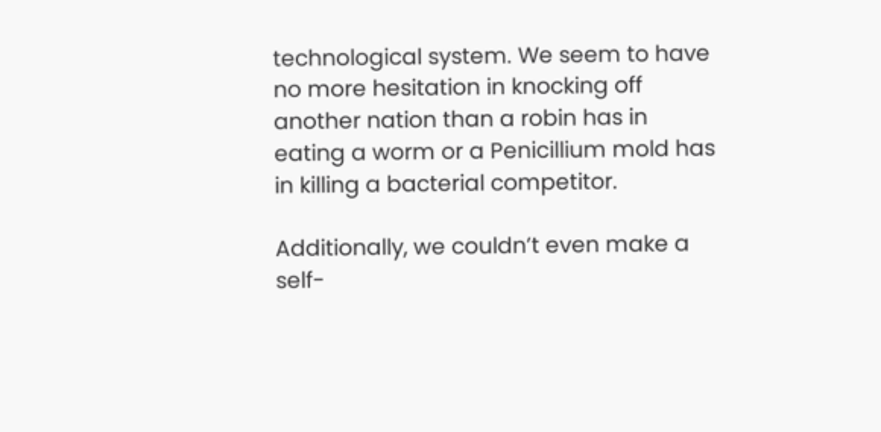technological system. We seem to have no more hesitation in knocking off another nation than a robin has in eating a worm or a Penicillium mold has in killing a bacterial competitor.

Additionally, we couldn’t even make a self-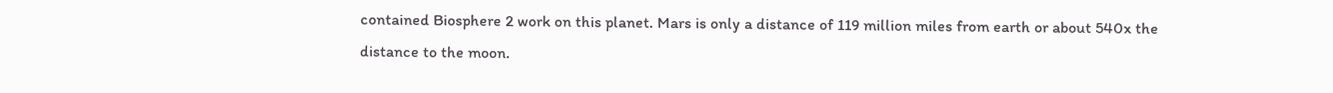contained Biosphere 2 work on this planet. Mars is only a distance of 119 million miles from earth or about 540x the distance to the moon.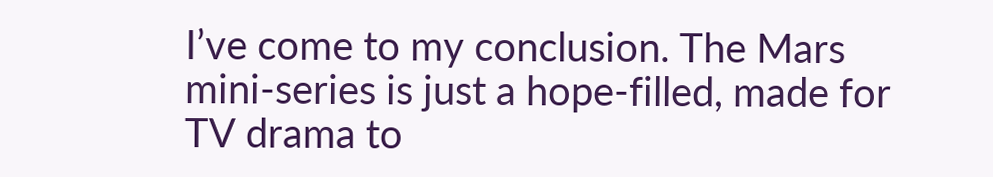I’ve come to my conclusion. The Mars mini-series is just a hope-filled, made for TV drama to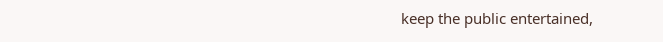keep the public entertained,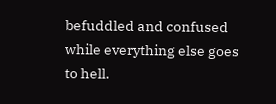befuddled and confused while everything else goes to hell.